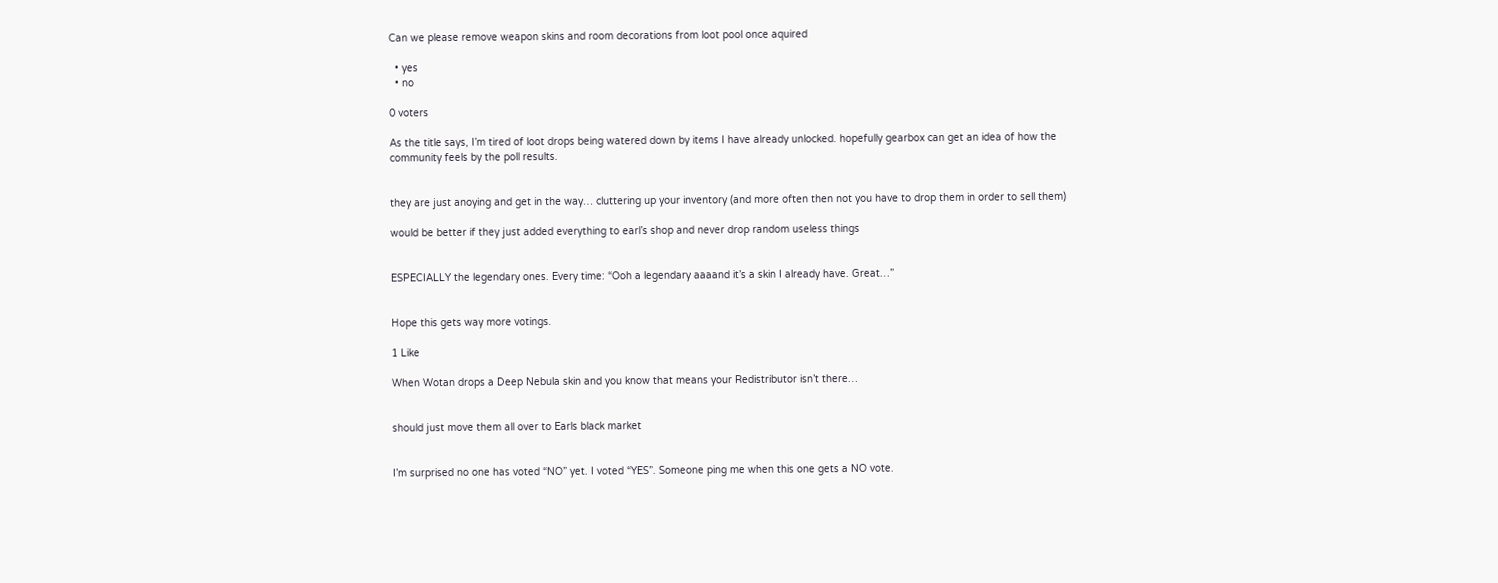Can we please remove weapon skins and room decorations from loot pool once aquired

  • yes
  • no

0 voters

As the title says, I’m tired of loot drops being watered down by items I have already unlocked. hopefully gearbox can get an idea of how the community feels by the poll results.


they are just anoying and get in the way… cluttering up your inventory (and more often then not you have to drop them in order to sell them)

would be better if they just added everything to earl’s shop and never drop random useless things


ESPECIALLY the legendary ones. Every time: “Ooh a legendary aaaand it’s a skin I already have. Great…”


Hope this gets way more votings.

1 Like

When Wotan drops a Deep Nebula skin and you know that means your Redistributor isn’t there…


should just move them all over to Earls black market


I’m surprised no one has voted “NO” yet. I voted “YES”. Someone ping me when this one gets a NO vote.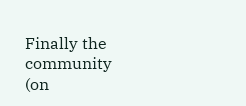Finally the community (on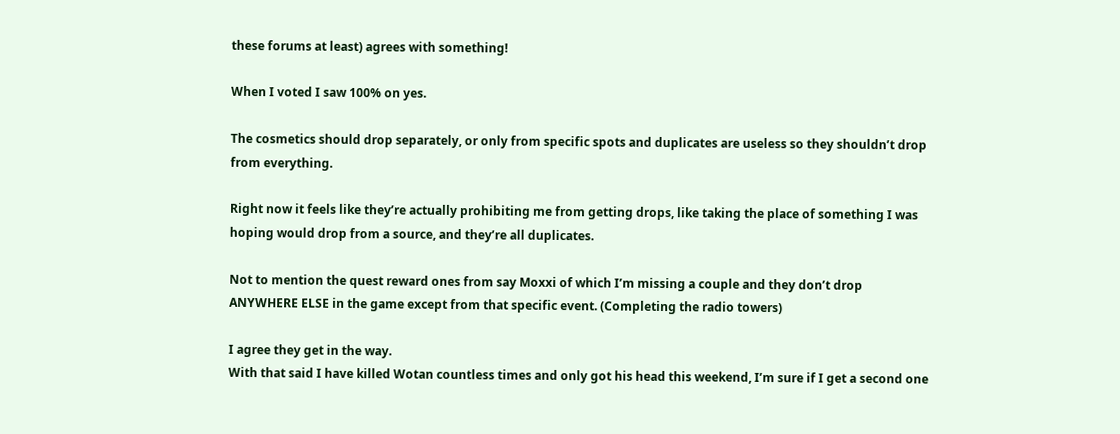these forums at least) agrees with something!

When I voted I saw 100% on yes.

The cosmetics should drop separately, or only from specific spots and duplicates are useless so they shouldn’t drop from everything.

Right now it feels like they’re actually prohibiting me from getting drops, like taking the place of something I was hoping would drop from a source, and they’re all duplicates.

Not to mention the quest reward ones from say Moxxi of which I’m missing a couple and they don’t drop ANYWHERE ELSE in the game except from that specific event. (Completing the radio towers)

I agree they get in the way.
With that said I have killed Wotan countless times and only got his head this weekend, I’m sure if I get a second one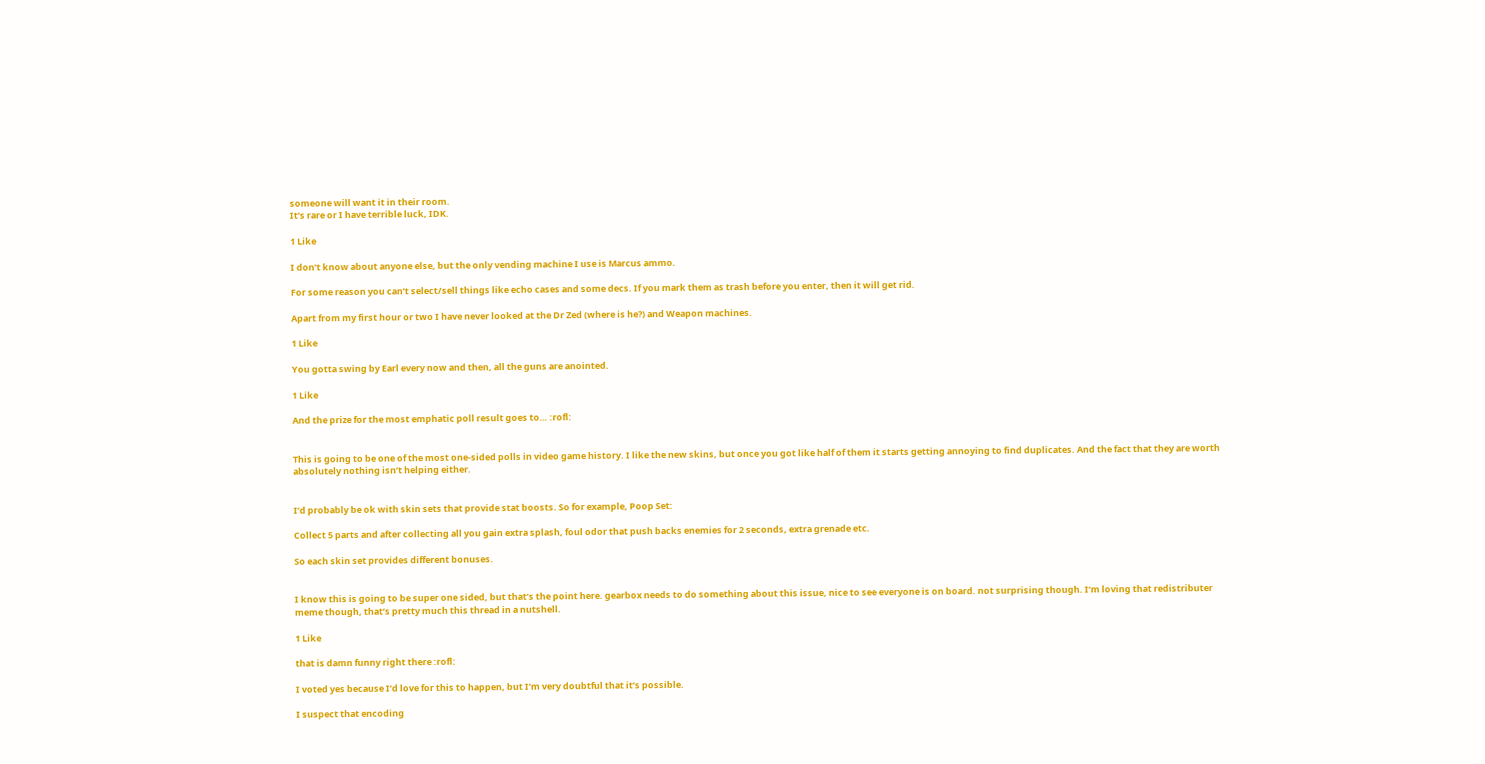someone will want it in their room.
It’s rare or I have terrible luck, IDK.

1 Like

I don’t know about anyone else, but the only vending machine I use is Marcus ammo.

For some reason you can’t select/sell things like echo cases and some decs. If you mark them as trash before you enter, then it will get rid.

Apart from my first hour or two I have never looked at the Dr Zed (where is he?) and Weapon machines.

1 Like

You gotta swing by Earl every now and then, all the guns are anointed.

1 Like

And the prize for the most emphatic poll result goes to… :rofl:


This is going to be one of the most one-sided polls in video game history. I like the new skins, but once you got like half of them it starts getting annoying to find duplicates. And the fact that they are worth absolutely nothing isn’t helping either.


I’d probably be ok with skin sets that provide stat boosts. So for example, Poop Set:

Collect 5 parts and after collecting all you gain extra splash, foul odor that push backs enemies for 2 seconds, extra grenade etc.

So each skin set provides different bonuses.


I know this is going to be super one sided, but that’s the point here. gearbox needs to do something about this issue, nice to see everyone is on board. not surprising though. I’m loving that redistributer meme though, that’s pretty much this thread in a nutshell.

1 Like

that is damn funny right there :rofl:

I voted yes because I’d love for this to happen, but I’m very doubtful that it’s possible.

I suspect that encoding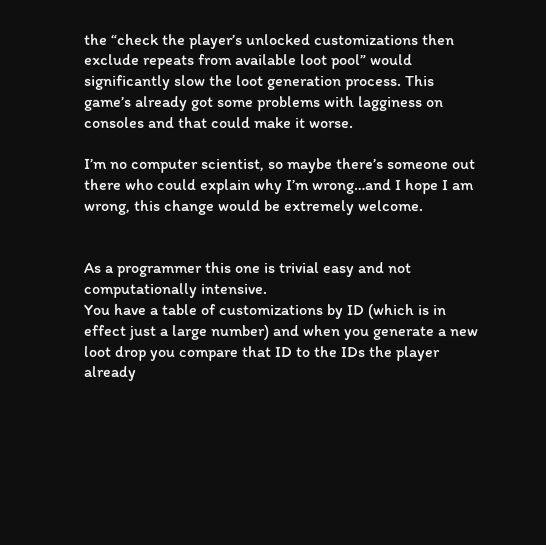the “check the player’s unlocked customizations then exclude repeats from available loot pool” would significantly slow the loot generation process. This game’s already got some problems with lagginess on consoles and that could make it worse.

I’m no computer scientist, so maybe there’s someone out there who could explain why I’m wrong…and I hope I am wrong, this change would be extremely welcome.


As a programmer this one is trivial easy and not computationally intensive.
You have a table of customizations by ID (which is in effect just a large number) and when you generate a new loot drop you compare that ID to the IDs the player already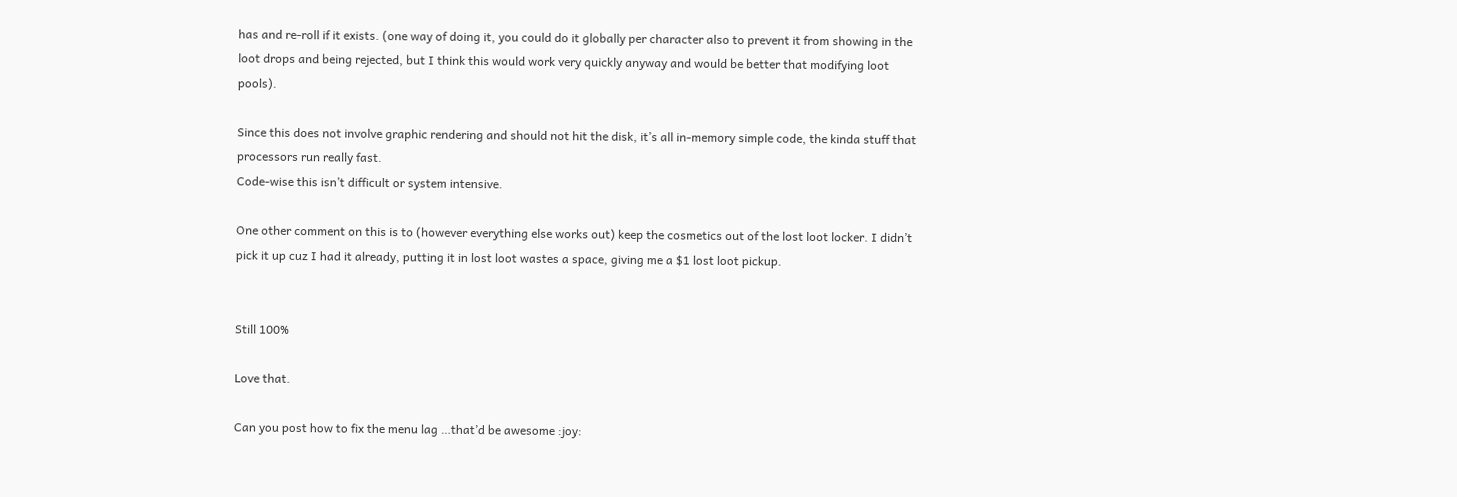has and re-roll if it exists. (one way of doing it, you could do it globally per character also to prevent it from showing in the loot drops and being rejected, but I think this would work very quickly anyway and would be better that modifying loot pools).

Since this does not involve graphic rendering and should not hit the disk, it’s all in-memory simple code, the kinda stuff that processors run really fast.
Code-wise this isn’t difficult or system intensive.

One other comment on this is to (however everything else works out) keep the cosmetics out of the lost loot locker. I didn’t pick it up cuz I had it already, putting it in lost loot wastes a space, giving me a $1 lost loot pickup.


Still 100%

Love that.

Can you post how to fix the menu lag …that’d be awesome :joy: